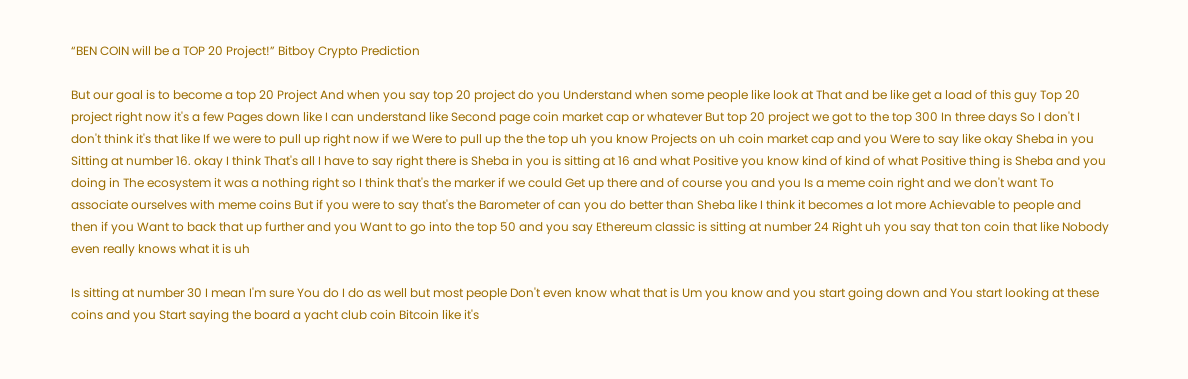“BEN COIN will be a TOP 20 Project!” Bitboy Crypto Prediction

But our goal is to become a top 20 Project And when you say top 20 project do you Understand when some people like look at That and be like get a load of this guy Top 20 project right now it's a few Pages down like I can understand like Second page coin market cap or whatever But top 20 project we got to the top 300 In three days So I don't I don't think it's that like If we were to pull up right now if we Were to pull up the the top uh you know Projects on uh coin market cap and you Were to say like okay Sheba in you Sitting at number 16. okay I think That's all I have to say right there is Sheba in you is sitting at 16 and what Positive you know kind of kind of what Positive thing is Sheba and you doing in The ecosystem it was a nothing right so I think that's the marker if we could Get up there and of course you and you Is a meme coin right and we don't want To associate ourselves with meme coins But if you were to say that's the Barometer of can you do better than Sheba like I think it becomes a lot more Achievable to people and then if you Want to back that up further and you Want to go into the top 50 and you say Ethereum classic is sitting at number 24 Right uh you say that ton coin that like Nobody even really knows what it is uh

Is sitting at number 30 I mean I'm sure You do I do as well but most people Don't even know what that is Um you know and you start going down and You start looking at these coins and you Start saying the board a yacht club coin Bitcoin like it's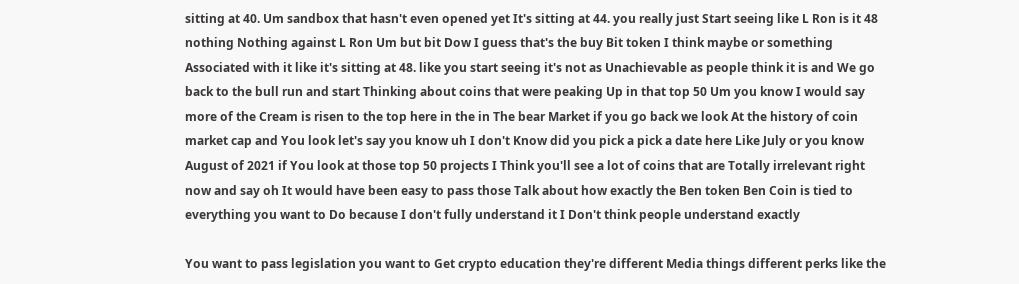sitting at 40. Um sandbox that hasn't even opened yet It's sitting at 44. you really just Start seeing like L Ron is it 48 nothing Nothing against L Ron Um but bit Dow I guess that's the buy Bit token I think maybe or something Associated with it like it's sitting at 48. like you start seeing it's not as Unachievable as people think it is and We go back to the bull run and start Thinking about coins that were peaking Up in that top 50 Um you know I would say more of the Cream is risen to the top here in the in The bear Market if you go back we look At the history of coin market cap and You look let's say you know uh I don't Know did you pick a pick a date here Like July or you know August of 2021 if You look at those top 50 projects I Think you'll see a lot of coins that are Totally irrelevant right now and say oh It would have been easy to pass those Talk about how exactly the Ben token Ben Coin is tied to everything you want to Do because I don't fully understand it I Don't think people understand exactly

You want to pass legislation you want to Get crypto education they're different Media things different perks like the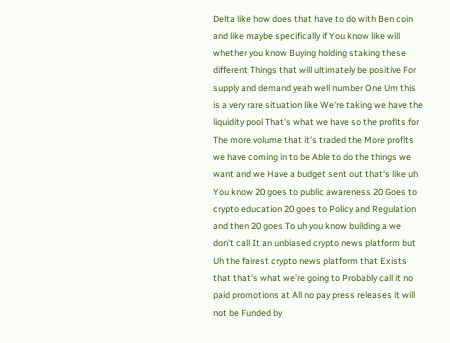Delta like how does that have to do with Ben coin and like maybe specifically if You know like will whether you know Buying holding staking these different Things that will ultimately be positive For supply and demand yeah well number One Um this is a very rare situation like We're taking we have the liquidity pool That's what we have so the profits for The more volume that it's traded the More profits we have coming in to be Able to do the things we want and we Have a budget sent out that's like uh You know 20 goes to public awareness 20 Goes to crypto education 20 goes to Policy and Regulation and then 20 goes To uh you know building a we don't call It an unbiased crypto news platform but Uh the fairest crypto news platform that Exists that that's what we're going to Probably call it no paid promotions at All no pay press releases it will not be Funded by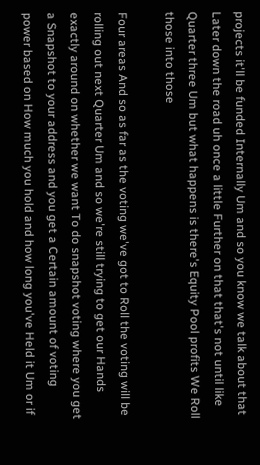projects it'll be funded Internally Um and so you know we talk about that Later down the road uh once a little Further on that that's not until like Quarter three Um but what happens is there's Equity Pool profits We Roll those into those

Four areas And so as far as the voting we've got to Roll the voting will be rolling out next Quarter Um and so we're still trying to get our Hands exactly around on whether we want To do snapshot voting where you get a Snapshot to your address and you get a Certain amount of voting power based on How much you hold and how long you've Held it Um or if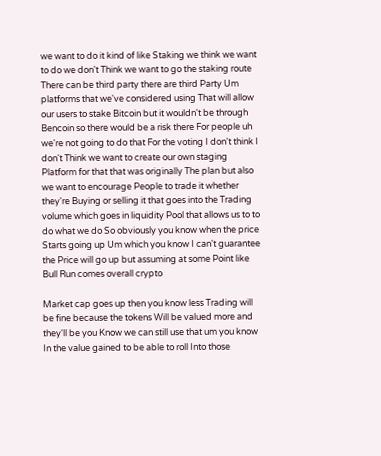we want to do it kind of like Staking we think we want to do we don't Think we want to go the staking route There can be third party there are third Party Um platforms that we've considered using That will allow our users to stake Bitcoin but it wouldn't be through Bencoin so there would be a risk there For people uh we're not going to do that For the voting I don't think I don't Think we want to create our own staging Platform for that that was originally The plan but also we want to encourage People to trade it whether they're Buying or selling it that goes into the Trading volume which goes in liquidity Pool that allows us to to do what we do So obviously you know when the price Starts going up Um which you know I can't guarantee the Price will go up but assuming at some Point like Bull Run comes overall crypto

Market cap goes up then you know less Trading will be fine because the tokens Will be valued more and they'll be you Know we can still use that um you know In the value gained to be able to roll Into those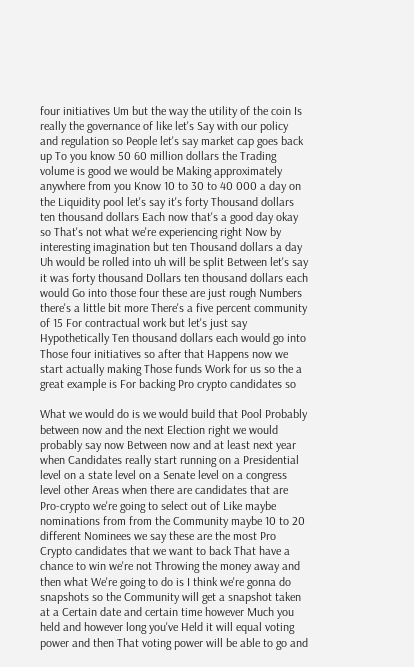four initiatives Um but the way the utility of the coin Is really the governance of like let's Say with our policy and regulation so People let's say market cap goes back up To you know 50 60 million dollars the Trading volume is good we would be Making approximately anywhere from you Know 10 to 30 to 40 000 a day on the Liquidity pool let's say it's forty Thousand dollars ten thousand dollars Each now that's a good day okay so That's not what we're experiencing right Now by interesting imagination but ten Thousand dollars a day Uh would be rolled into uh will be split Between let's say it was forty thousand Dollars ten thousand dollars each would Go into those four these are just rough Numbers there's a little bit more There's a five percent community of 15 For contractual work but let's just say Hypothetically Ten thousand dollars each would go into Those four initiatives so after that Happens now we start actually making Those funds Work for us so the a great example is For backing Pro crypto candidates so

What we would do is we would build that Pool Probably between now and the next Election right we would probably say now Between now and at least next year when Candidates really start running on a Presidential level on a state level on a Senate level on a congress level other Areas when there are candidates that are Pro-crypto we're going to select out of Like maybe nominations from from the Community maybe 10 to 20 different Nominees we say these are the most Pro Crypto candidates that we want to back That have a chance to win we're not Throwing the money away and then what We're going to do is I think we're gonna do snapshots so the Community will get a snapshot taken at a Certain date and certain time however Much you held and however long you've Held it will equal voting power and then That voting power will be able to go and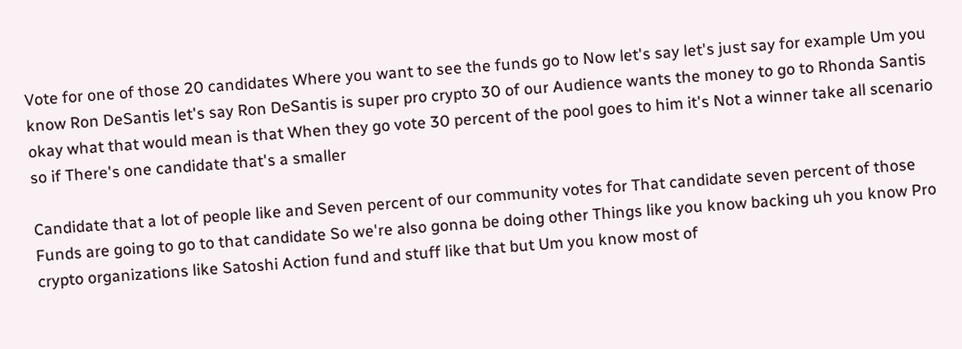Vote for one of those 20 candidates Where you want to see the funds go to Now let's say let's just say for example Um you know Ron DeSantis let's say Ron DeSantis is super pro crypto 30 of our Audience wants the money to go to Rhonda Santis okay what that would mean is that When they go vote 30 percent of the pool goes to him it's Not a winner take all scenario so if There's one candidate that's a smaller

Candidate that a lot of people like and Seven percent of our community votes for That candidate seven percent of those Funds are going to go to that candidate So we're also gonna be doing other Things like you know backing uh you know Pro crypto organizations like Satoshi Action fund and stuff like that but Um you know most of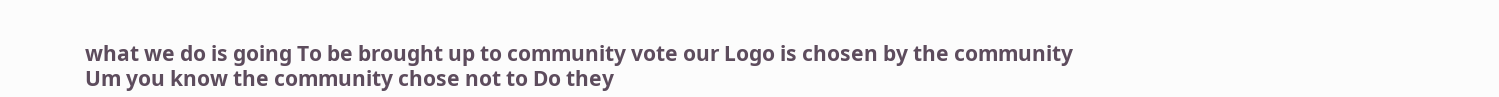what we do is going To be brought up to community vote our Logo is chosen by the community Um you know the community chose not to Do they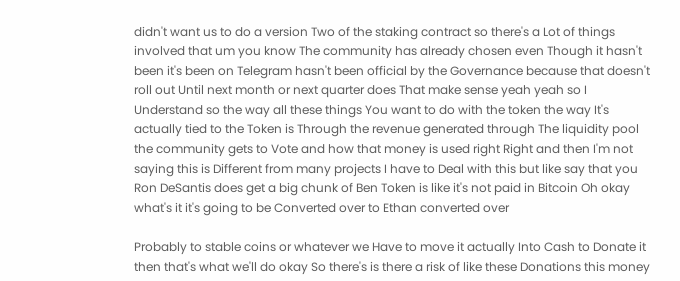didn't want us to do a version Two of the staking contract so there's a Lot of things involved that um you know The community has already chosen even Though it hasn't been it's been on Telegram hasn't been official by the Governance because that doesn't roll out Until next month or next quarter does That make sense yeah yeah so I Understand so the way all these things You want to do with the token the way It's actually tied to the Token is Through the revenue generated through The liquidity pool the community gets to Vote and how that money is used right Right and then I'm not saying this is Different from many projects I have to Deal with this but like say that you Ron DeSantis does get a big chunk of Ben Token is like it's not paid in Bitcoin Oh okay what's it it's going to be Converted over to Ethan converted over

Probably to stable coins or whatever we Have to move it actually Into Cash to Donate it then that's what we'll do okay So there's is there a risk of like these Donations this money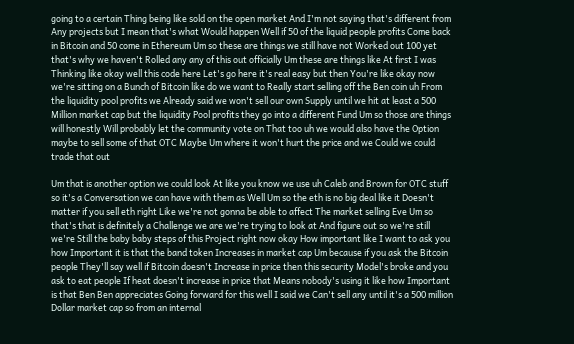going to a certain Thing being like sold on the open market And I'm not saying that's different from Any projects but I mean that's what Would happen Well if 50 of the liquid people profits Come back in Bitcoin and 50 come in Ethereum Um so these are things we still have not Worked out 100 yet that's why we haven't Rolled any any of this out officially Um these are things like At first I was Thinking like okay well this code here Let's go here it's real easy but then You're like okay now we're sitting on a Bunch of Bitcoin like do we want to Really start selling off the Ben coin uh From the liquidity pool profits we Already said we won't sell our own Supply until we hit at least a 500 Million market cap but the liquidity Pool profits they go into a different Fund Um so those are things will honestly Will probably let the community vote on That too uh we would also have the Option maybe to sell some of that OTC Maybe Um where it won't hurt the price and we Could we could trade that out

Um that is another option we could look At like you know we use uh Caleb and Brown for OTC stuff so it's a Conversation we can have with them as Well Um so the eth is no big deal like it Doesn't matter if you sell eth right Like we're not gonna be able to affect The market selling Eve Um so that's that is definitely a Challenge we are we're trying to look at And figure out so we're still we're Still the baby baby steps of this Project right now okay How important like I want to ask you how Important it is that the band token Increases in market cap Um because if you ask the Bitcoin people They'll say well if Bitcoin doesn't Increase in price then this security Model's broke and you ask to eat people If heat doesn't increase in price that Means nobody's using it like how Important is that Ben Ben appreciates Going forward for this well I said we Can't sell any until it's a 500 million Dollar market cap so from an internal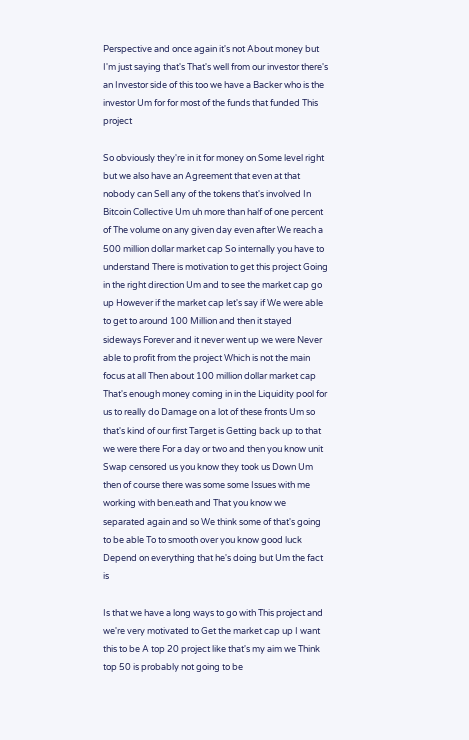Perspective and once again it's not About money but I'm just saying that's That's well from our investor there's an Investor side of this too we have a Backer who is the investor Um for for most of the funds that funded This project

So obviously they're in it for money on Some level right but we also have an Agreement that even at that nobody can Sell any of the tokens that's involved In Bitcoin Collective Um uh more than half of one percent of The volume on any given day even after We reach a 500 million dollar market cap So internally you have to understand There is motivation to get this project Going in the right direction Um and to see the market cap go up However if the market cap let's say if We were able to get to around 100 Million and then it stayed sideways Forever and it never went up we were Never able to profit from the project Which is not the main focus at all Then about 100 million dollar market cap That's enough money coming in in the Liquidity pool for us to really do Damage on a lot of these fronts Um so that's kind of our first Target is Getting back up to that we were there For a day or two and then you know unit Swap censored us you know they took us Down Um then of course there was some some Issues with me working with ben.eath and That you know we separated again and so We think some of that's going to be able To to smooth over you know good luck Depend on everything that he's doing but Um the fact is

Is that we have a long ways to go with This project and we're very motivated to Get the market cap up I want this to be A top 20 project like that's my aim we Think top 50 is probably not going to be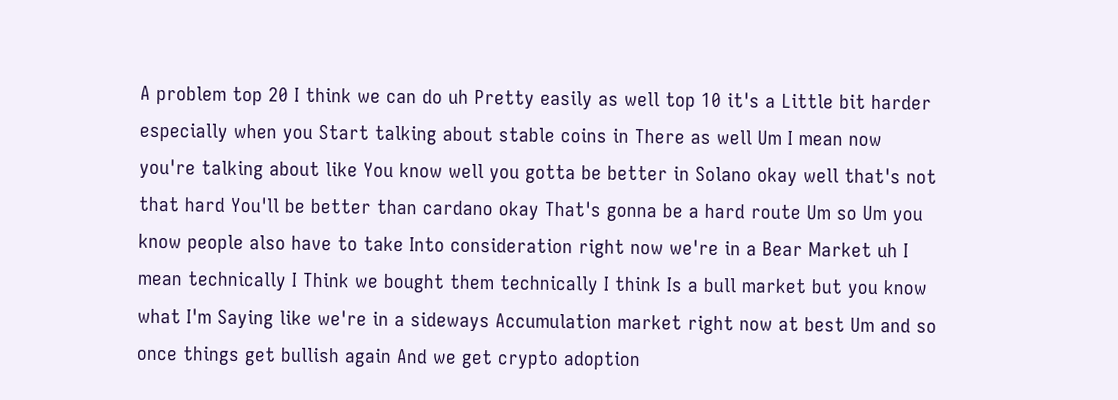A problem top 20 I think we can do uh Pretty easily as well top 10 it's a Little bit harder especially when you Start talking about stable coins in There as well Um I mean now you're talking about like You know well you gotta be better in Solano okay well that's not that hard You'll be better than cardano okay That's gonna be a hard route Um so Um you know people also have to take Into consideration right now we're in a Bear Market uh I mean technically I Think we bought them technically I think Is a bull market but you know what I'm Saying like we're in a sideways Accumulation market right now at best Um and so once things get bullish again And we get crypto adoption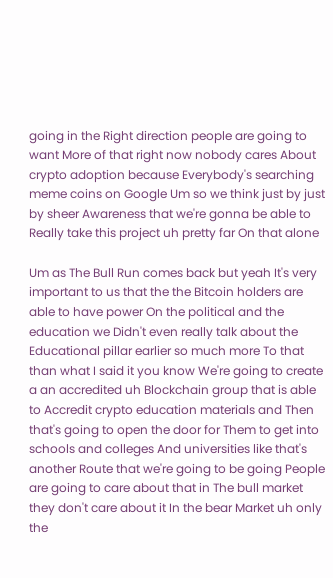going in the Right direction people are going to want More of that right now nobody cares About crypto adoption because Everybody's searching meme coins on Google Um so we think just by just by sheer Awareness that we're gonna be able to Really take this project uh pretty far On that alone

Um as The Bull Run comes back but yeah It's very important to us that the the Bitcoin holders are able to have power On the political and the education we Didn't even really talk about the Educational pillar earlier so much more To that than what I said it you know We're going to create a an accredited uh Blockchain group that is able to Accredit crypto education materials and Then that's going to open the door for Them to get into schools and colleges And universities like that's another Route that we're going to be going People are going to care about that in The bull market they don't care about it In the bear Market uh only the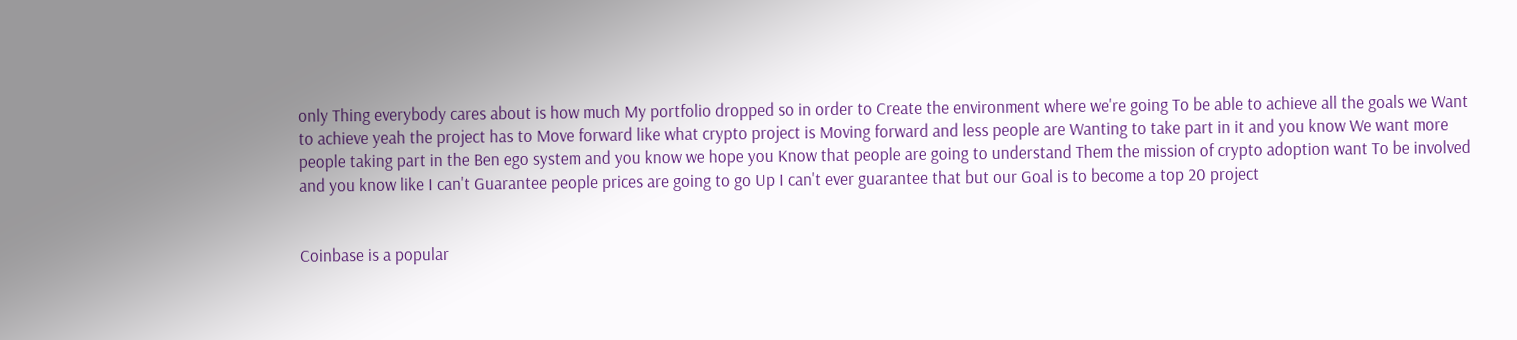only Thing everybody cares about is how much My portfolio dropped so in order to Create the environment where we're going To be able to achieve all the goals we Want to achieve yeah the project has to Move forward like what crypto project is Moving forward and less people are Wanting to take part in it and you know We want more people taking part in the Ben ego system and you know we hope you Know that people are going to understand Them the mission of crypto adoption want To be involved and you know like I can't Guarantee people prices are going to go Up I can't ever guarantee that but our Goal is to become a top 20 project


Coinbase is a popular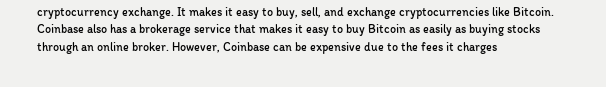cryptocurrency exchange. It makes it easy to buy, sell, and exchange cryptocurrencies like Bitcoin. Coinbase also has a brokerage service that makes it easy to buy Bitcoin as easily as buying stocks through an online broker. However, Coinbase can be expensive due to the fees it charges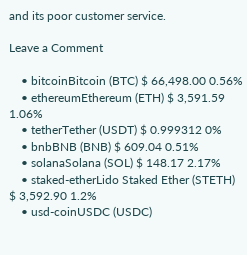and its poor customer service.

Leave a Comment

    • bitcoinBitcoin (BTC) $ 66,498.00 0.56%
    • ethereumEthereum (ETH) $ 3,591.59 1.06%
    • tetherTether (USDT) $ 0.999312 0%
    • bnbBNB (BNB) $ 609.04 0.51%
    • solanaSolana (SOL) $ 148.17 2.17%
    • staked-etherLido Staked Ether (STETH) $ 3,592.90 1.2%
    • usd-coinUSDC (USDC)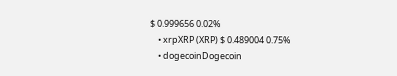$ 0.999656 0.02%
    • xrpXRP (XRP) $ 0.489004 0.75%
    • dogecoinDogecoin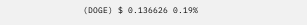(DOGE) $ 0.136626 0.19%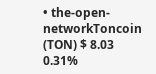• the-open-networkToncoin (TON) $ 8.03 0.31%